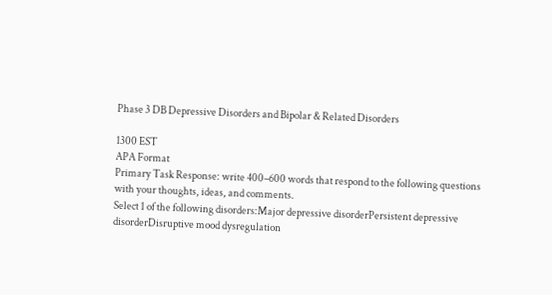Phase 3 DB Depressive Disorders and Bipolar & Related Disorders

1300 EST
APA Format
Primary Task Response: write 400–600 words that respond to the following questions with your thoughts, ideas, and comments.
Select 1 of the following disorders:Major depressive disorderPersistent depressive disorderDisruptive mood dysregulation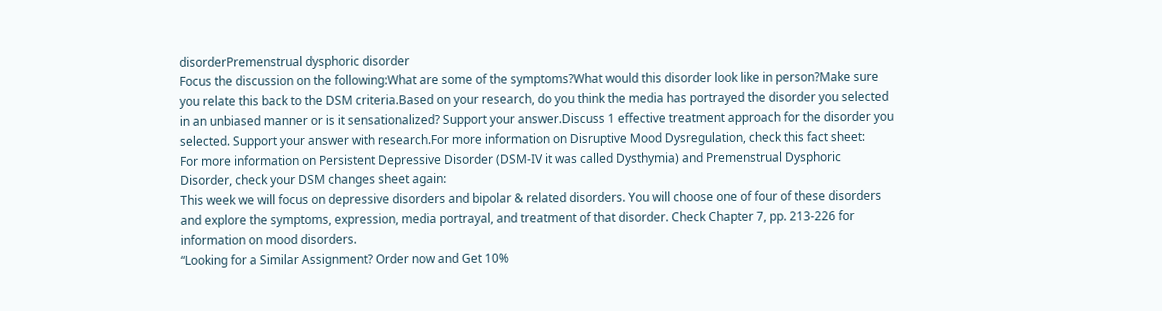disorderPremenstrual dysphoric disorder
Focus the discussion on the following:What are some of the symptoms?What would this disorder look like in person?Make sure you relate this back to the DSM criteria.Based on your research, do you think the media has portrayed the disorder you selected in an unbiased manner or is it sensationalized? Support your answer.Discuss 1 effective treatment approach for the disorder you selected. Support your answer with research.For more information on Disruptive Mood Dysregulation, check this fact sheet:
For more information on Persistent Depressive Disorder (DSM-IV it was called Dysthymia) and Premenstrual Dysphoric Disorder, check your DSM changes sheet again:
This week we will focus on depressive disorders and bipolar & related disorders. You will choose one of four of these disorders and explore the symptoms, expression, media portrayal, and treatment of that disorder. Check Chapter 7, pp. 213-226 for information on mood disorders.
“Looking for a Similar Assignment? Order now and Get 10%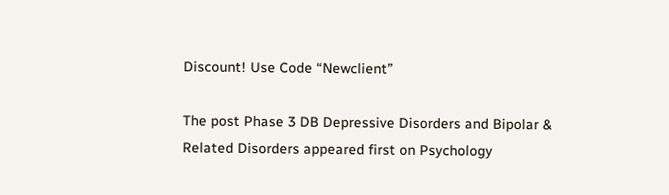Discount! Use Code “Newclient”

The post Phase 3 DB Depressive Disorders and Bipolar & Related Disorders appeared first on Psychology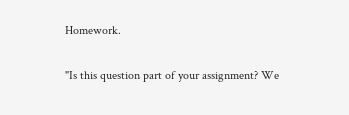Homework.

"Is this question part of your assignment? We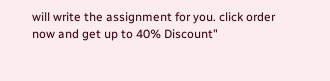will write the assignment for you. click order now and get up to 40% Discount"